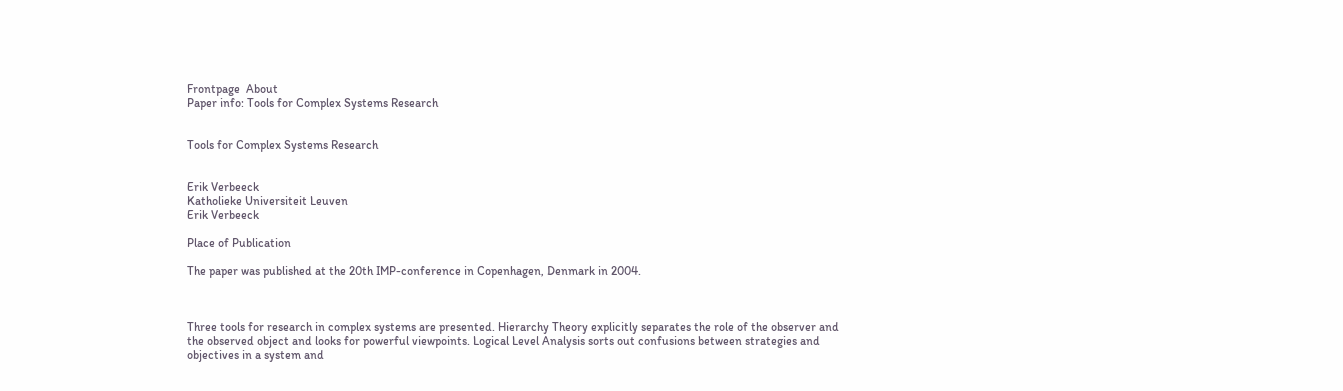Frontpage  About
Paper info: Tools for Complex Systems Research


Tools for Complex Systems Research


Erik Verbeeck
Katholieke Universiteit Leuven
Erik Verbeeck

Place of Publication

The paper was published at the 20th IMP-conference in Copenhagen, Denmark in 2004.



Three tools for research in complex systems are presented. Hierarchy Theory explicitly separates the role of the observer and the observed object and looks for powerful viewpoints. Logical Level Analysis sorts out confusions between strategies and objectives in a system and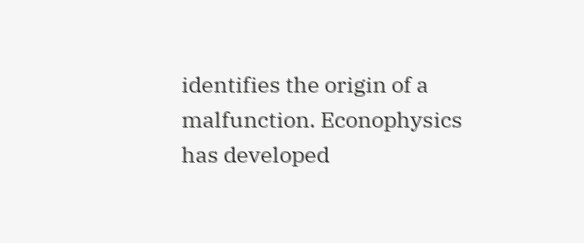identifies the origin of a malfunction. Econophysics has developed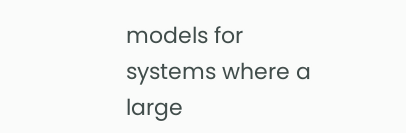models for systems where a large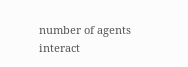number of agents interact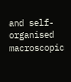and self-organised macroscopic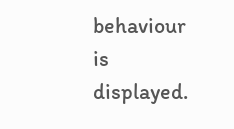behaviour is displayed.